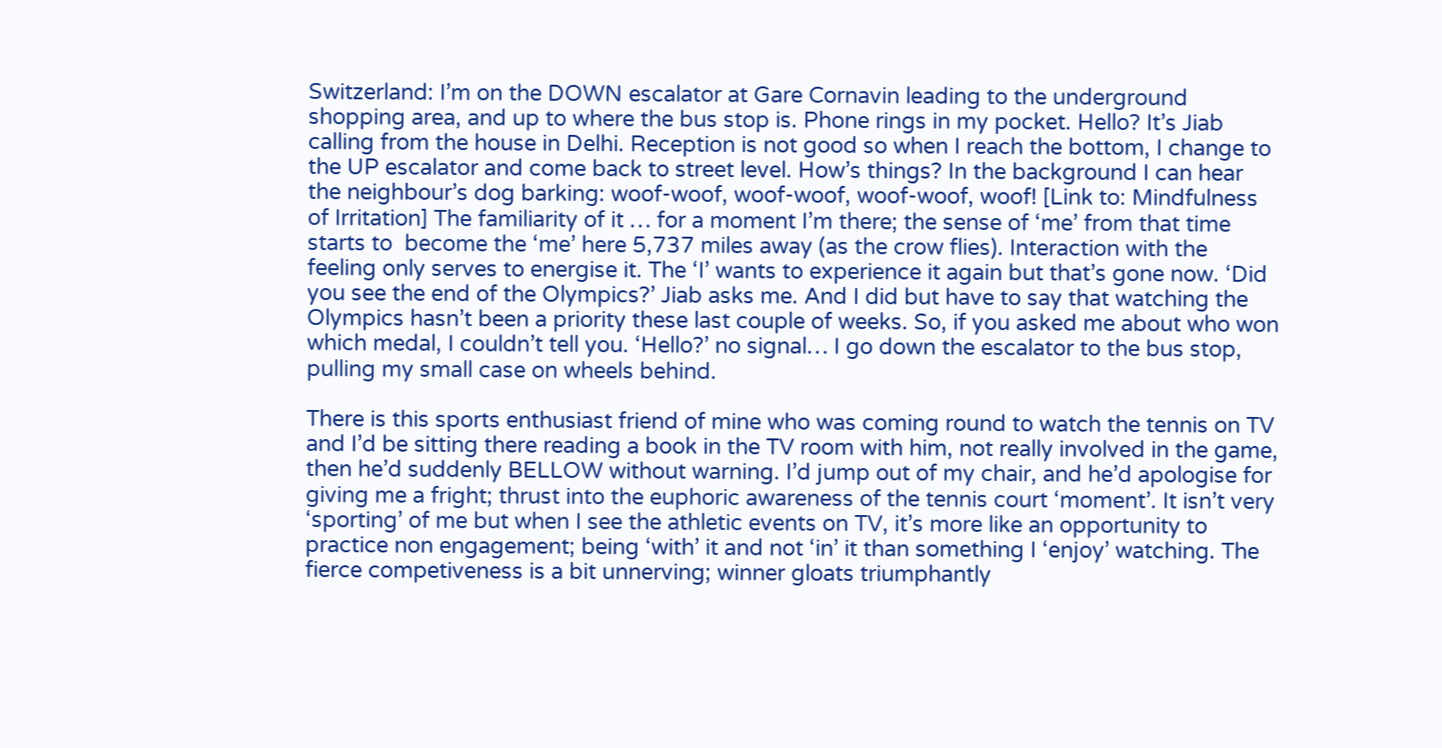Switzerland: I’m on the DOWN escalator at Gare Cornavin leading to the underground shopping area, and up to where the bus stop is. Phone rings in my pocket. Hello? It’s Jiab calling from the house in Delhi. Reception is not good so when I reach the bottom, I change to the UP escalator and come back to street level. How’s things? In the background I can hear the neighbour’s dog barking: woof-woof, woof-woof, woof-woof, woof! [Link to: Mindfulness of Irritation] The familiarity of it … for a moment I’m there; the sense of ‘me’ from that time starts to  become the ‘me’ here 5,737 miles away (as the crow flies). Interaction with the feeling only serves to energise it. The ‘I’ wants to experience it again but that’s gone now. ‘Did you see the end of the Olympics?’ Jiab asks me. And I did but have to say that watching the Olympics hasn’t been a priority these last couple of weeks. So, if you asked me about who won which medal, I couldn’t tell you. ‘Hello?’ no signal… I go down the escalator to the bus stop, pulling my small case on wheels behind.

There is this sports enthusiast friend of mine who was coming round to watch the tennis on TV and I’d be sitting there reading a book in the TV room with him, not really involved in the game, then he’d suddenly BELLOW without warning. I’d jump out of my chair, and he’d apologise for giving me a fright; thrust into the euphoric awareness of the tennis court ‘moment’. It isn’t very ‘sporting’ of me but when I see the athletic events on TV, it’s more like an opportunity to practice non engagement; being ‘with’ it and not ‘in’ it than something I ‘enjoy’ watching. The fierce competiveness is a bit unnerving; winner gloats triumphantly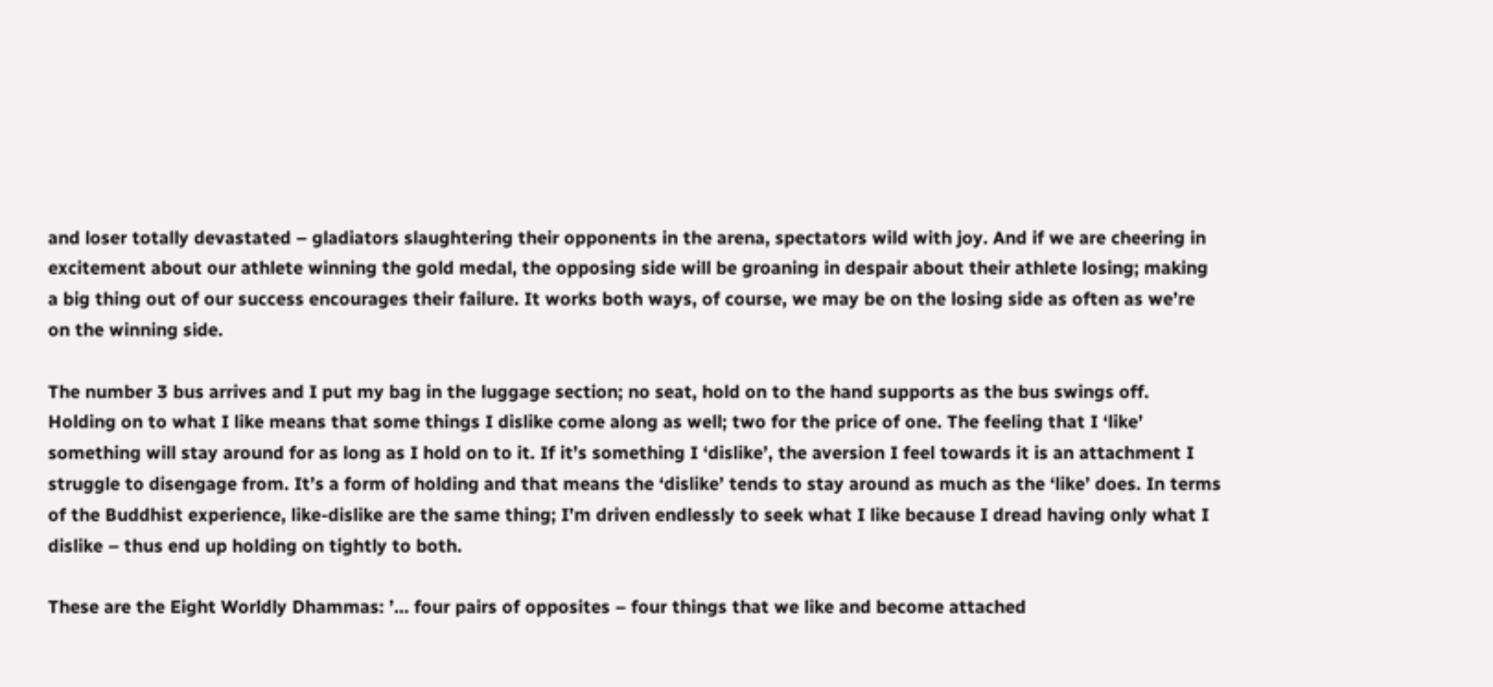and loser totally devastated – gladiators slaughtering their opponents in the arena, spectators wild with joy. And if we are cheering in excitement about our athlete winning the gold medal, the opposing side will be groaning in despair about their athlete losing; making a big thing out of our success encourages their failure. It works both ways, of course, we may be on the losing side as often as we’re on the winning side.

The number 3 bus arrives and I put my bag in the luggage section; no seat, hold on to the hand supports as the bus swings off. Holding on to what I like means that some things I dislike come along as well; two for the price of one. The feeling that I ‘like’ something will stay around for as long as I hold on to it. If it’s something I ‘dislike’, the aversion I feel towards it is an attachment I struggle to disengage from. It’s a form of holding and that means the ‘dislike’ tends to stay around as much as the ‘like’ does. In terms of the Buddhist experience, like-dislike are the same thing; I’m driven endlessly to seek what I like because I dread having only what I dislike – thus end up holding on tightly to both.

These are the Eight Worldly Dhammas: ’… four pairs of opposites – four things that we like and become attached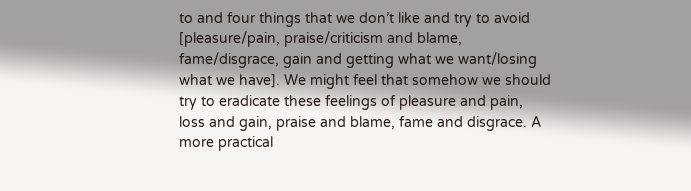to and four things that we don’t like and try to avoid [pleasure/pain, praise/criticism and blame, fame/disgrace, gain and getting what we want/losing what we have]. We might feel that somehow we should try to eradicate these feelings of pleasure and pain, loss and gain, praise and blame, fame and disgrace. A more practical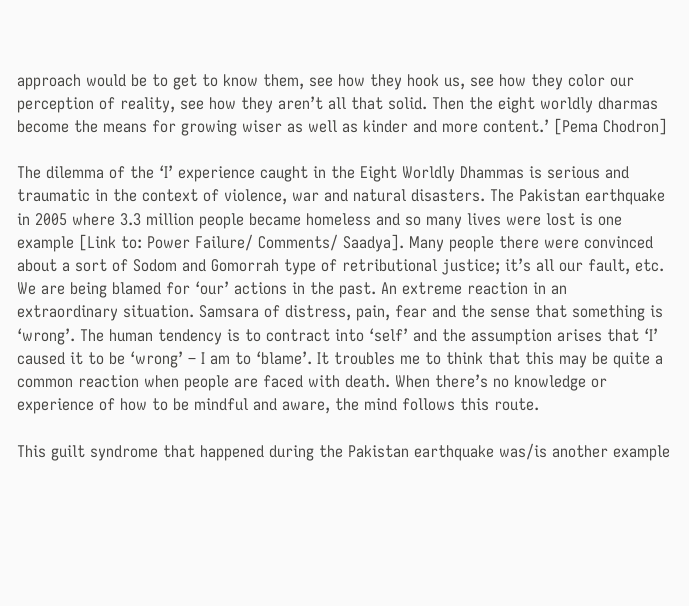approach would be to get to know them, see how they hook us, see how they color our perception of reality, see how they aren’t all that solid. Then the eight worldly dharmas become the means for growing wiser as well as kinder and more content.’ [Pema Chodron]

The dilemma of the ‘I’ experience caught in the Eight Worldly Dhammas is serious and traumatic in the context of violence, war and natural disasters. The Pakistan earthquake in 2005 where 3.3 million people became homeless and so many lives were lost is one example [Link to: Power Failure/ Comments/ Saadya]. Many people there were convinced about a sort of Sodom and Gomorrah type of retributional justice; it’s all our fault, etc. We are being blamed for ‘our’ actions in the past. An extreme reaction in an extraordinary situation. Samsara of distress, pain, fear and the sense that something is ‘wrong’. The human tendency is to contract into ‘self’ and the assumption arises that ‘I’ caused it to be ‘wrong’ – I am to ‘blame’. It troubles me to think that this may be quite a common reaction when people are faced with death. When there’s no knowledge or experience of how to be mindful and aware, the mind follows this route.

This guilt syndrome that happened during the Pakistan earthquake was/is another example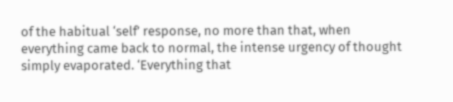of the habitual ‘self’ response, no more than that, when everything came back to normal, the intense urgency of thought simply evaporated. ‘Everything that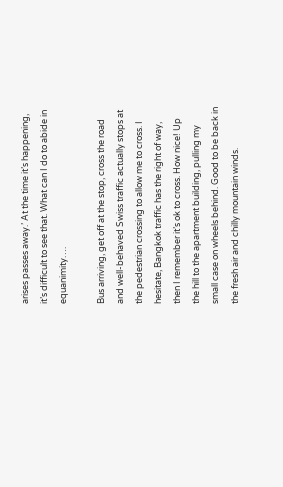arises passes away.’ At the time it’s happening, it’s difficult to see that. What can I do to abide in equanimity….

Bus arriving, get off at the stop, cross the road and well-behaved Swiss traffic actually stops at the pedestrian crossing to allow me to cross. I hesitate, Bangkok traffic has the right of way, then I remember it’s ok to cross. How nice! Up the hill to the apartment building, pulling my small case on wheels behind. Good to be back in the fresh air and chilly mountain winds.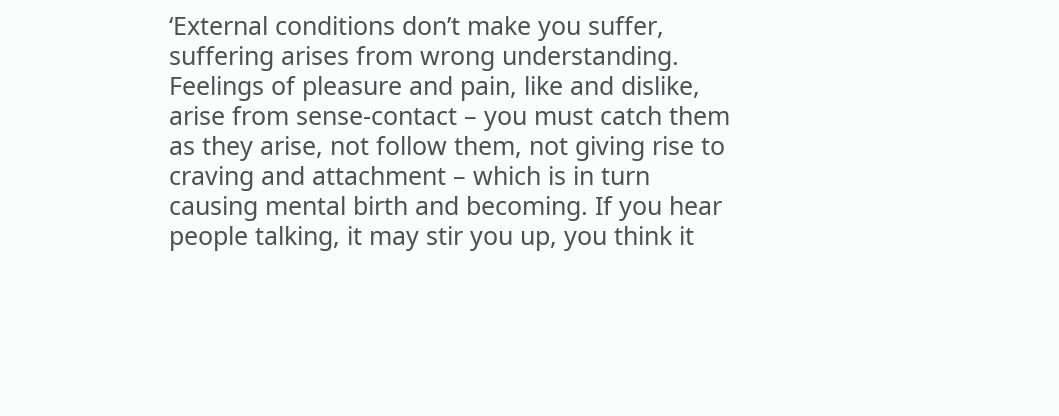‘External conditions don’t make you suffer, suffering arises from wrong understanding. Feelings of pleasure and pain, like and dislike, arise from sense-contact – you must catch them as they arise, not follow them, not giving rise to craving and attachment – which is in turn causing mental birth and becoming. If you hear people talking, it may stir you up, you think it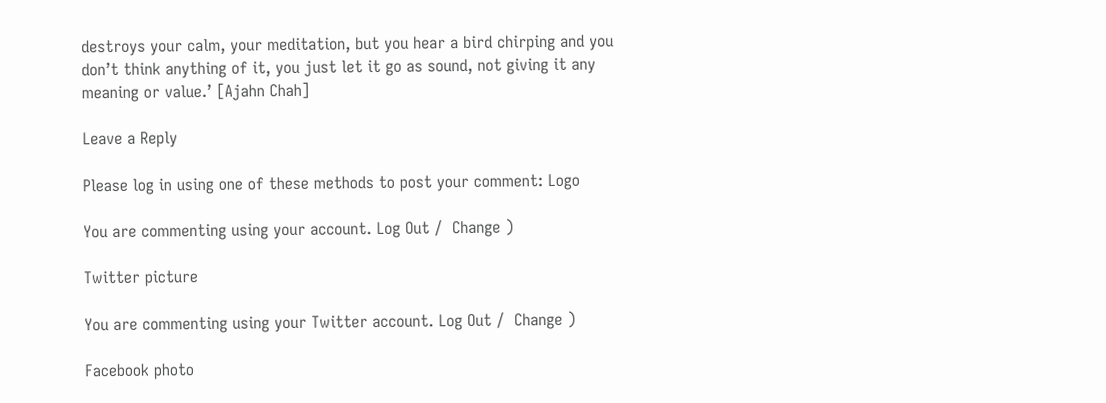destroys your calm, your meditation, but you hear a bird chirping and you don’t think anything of it, you just let it go as sound, not giving it any meaning or value.’ [Ajahn Chah]

Leave a Reply

Please log in using one of these methods to post your comment: Logo

You are commenting using your account. Log Out /  Change )

Twitter picture

You are commenting using your Twitter account. Log Out /  Change )

Facebook photo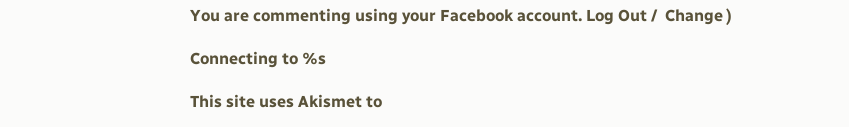You are commenting using your Facebook account. Log Out /  Change )

Connecting to %s

This site uses Akismet to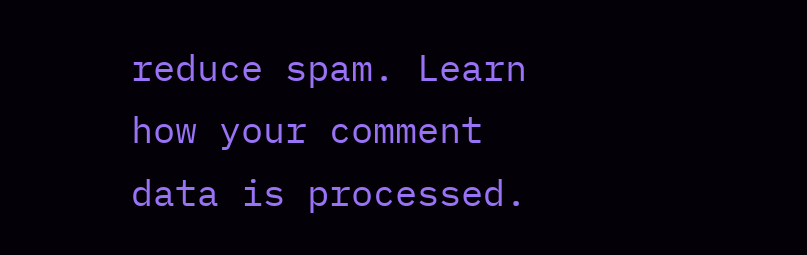reduce spam. Learn how your comment data is processed.